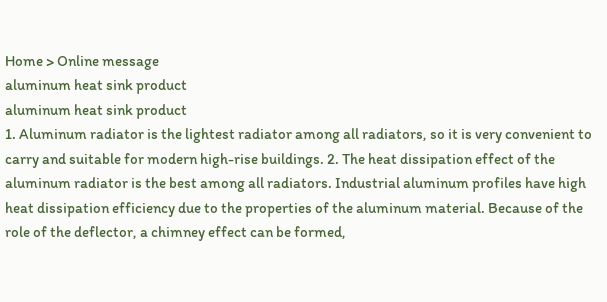Home > Online message
aluminum heat sink product
aluminum heat sink product
1. Aluminum radiator is the lightest radiator among all radiators, so it is very convenient to carry and suitable for modern high-rise buildings. 2. The heat dissipation effect of the aluminum radiator is the best among all radiators. Industrial aluminum profiles have high heat dissipation efficiency due to the properties of the aluminum material. Because of the role of the deflector, a chimney effect can be formed,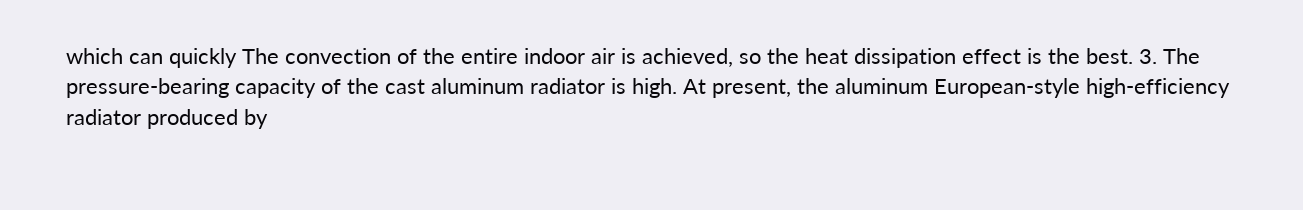which can quickly The convection of the entire indoor air is achieved, so the heat dissipation effect is the best. 3. The pressure-bearing capacity of the cast aluminum radiator is high. At present, the aluminum European-style high-efficiency radiator produced by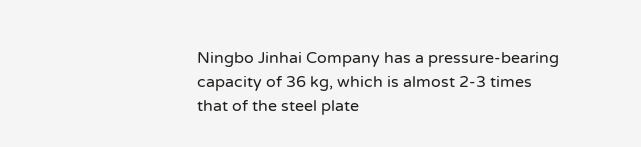Ningbo Jinhai Company has a pressure-bearing capacity of 36 kg, which is almost 2-3 times that of the steel plate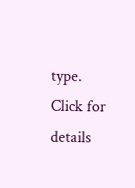type.
Click for details